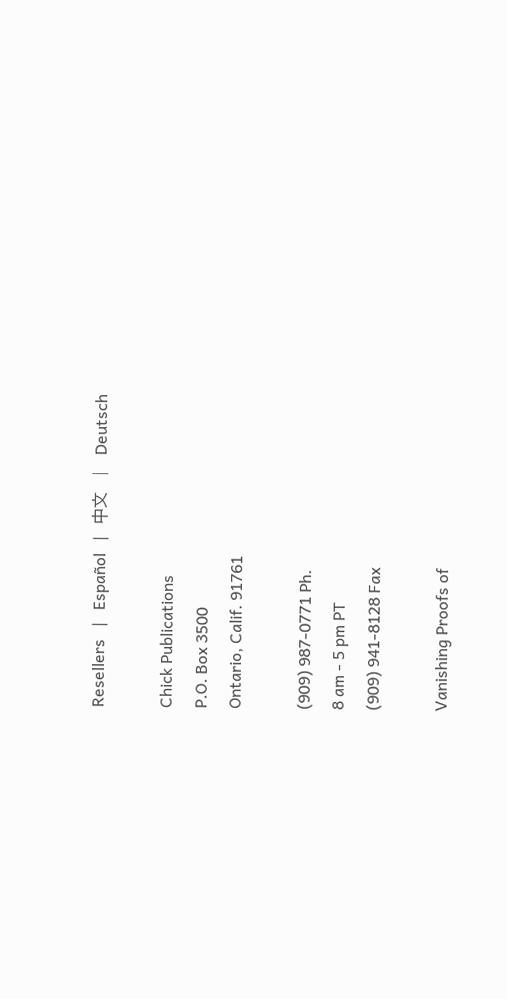Resellers   |   Español   |   中文   |   Deutsch

Chick Publications
P.O. Box 3500
Ontario, Calif. 91761

(909) 987-0771 Ph.
8 am - 5 pm PT
(909) 941-8128 Fax

Vanishing Proofs of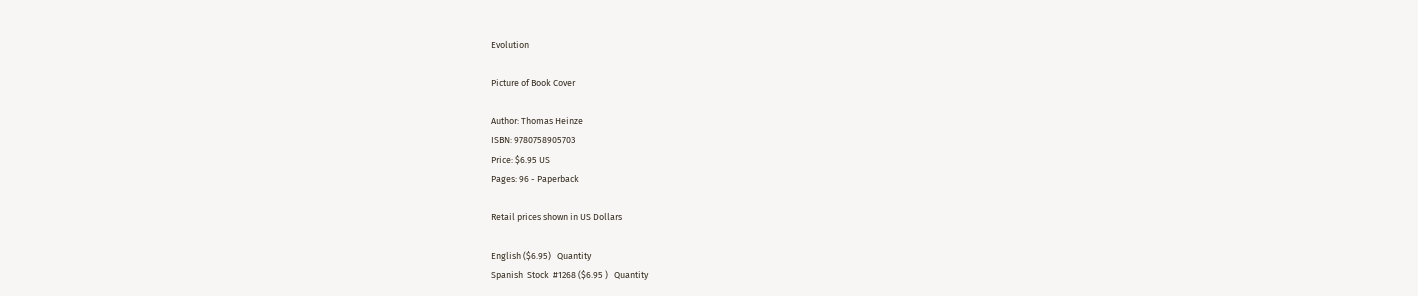Evolution

Picture of Book Cover

Author: Thomas Heinze
ISBN: 9780758905703
Price: $6.95 US
Pages: 96 - Paperback

Retail prices shown in US Dollars

English ($6.95)   Quantity
Spanish  Stock  #1268 ($6.95 )   Quantity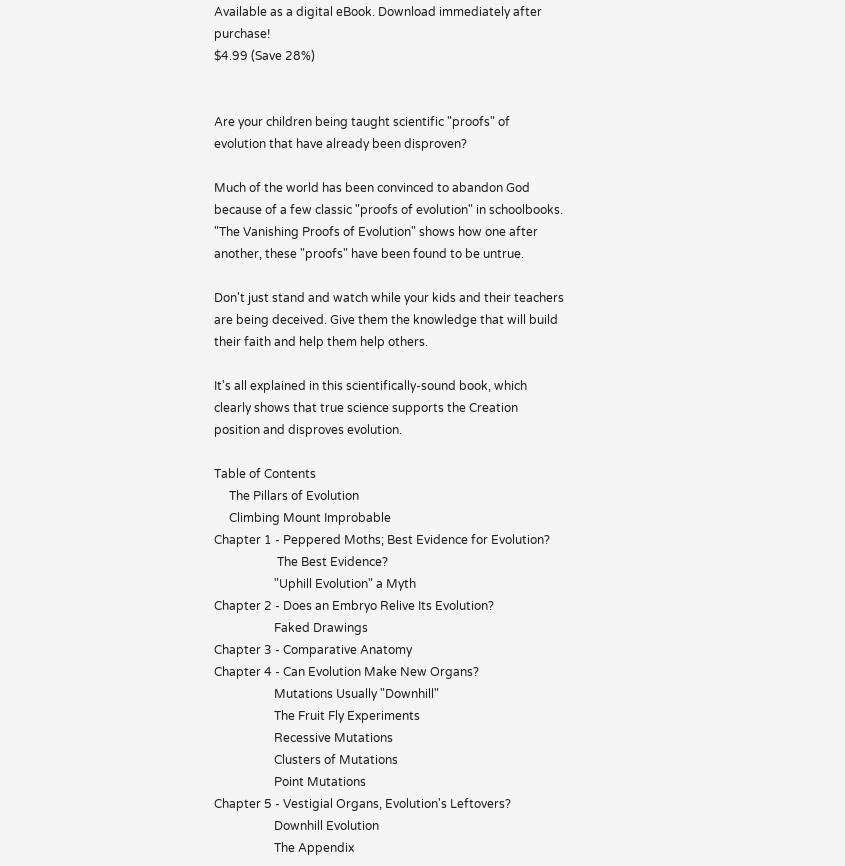Available as a digital eBook. Download immediately after purchase!
$4.99 (Save 28%)


Are your children being taught scientific "proofs" of evolution that have already been disproven?

Much of the world has been convinced to abandon God because of a few classic "proofs of evolution" in schoolbooks. "The Vanishing Proofs of Evolution" shows how one after another, these "proofs" have been found to be untrue.

Don't just stand and watch while your kids and their teachers are being deceived. Give them the knowledge that will build their faith and help them help others.

It's all explained in this scientifically-sound book, which clearly shows that true science supports the Creation position and disproves evolution.

Table of Contents
     The Pillars of Evolution
     Climbing Mount Improbable
Chapter 1 - Peppered Moths; Best Evidence for Evolution?
                     The Best Evidence?
                    "Uphill Evolution" a Myth
Chapter 2 - Does an Embryo Relive Its Evolution?
                    Faked Drawings
Chapter 3 - Comparative Anatomy
Chapter 4 - Can Evolution Make New Organs?
                    Mutations Usually "Downhill"
                    The Fruit Fly Experiments
                    Recessive Mutations
                    Clusters of Mutations
                    Point Mutations
Chapter 5 - Vestigial Organs, Evolution's Leftovers?
                    Downhill Evolution
                    The Appendix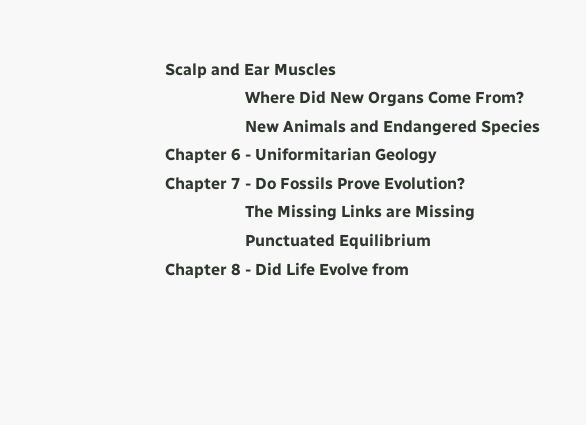Scalp and Ear Muscles
                    Where Did New Organs Come From?
                    New Animals and Endangered Species
Chapter 6 - Uniformitarian Geology
Chapter 7 - Do Fossils Prove Evolution?
                    The Missing Links are Missing
                    Punctuated Equilibrium
Chapter 8 - Did Life Evolve from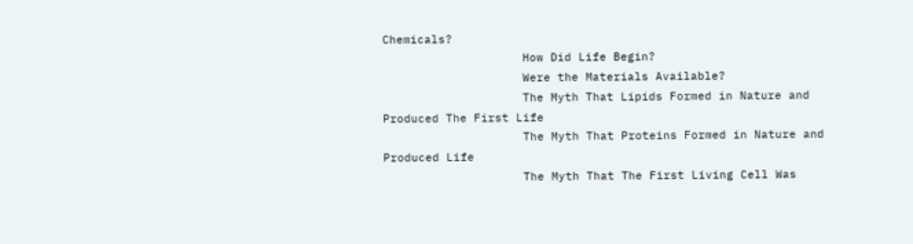Chemicals?
                    How Did Life Begin?
                    Were the Materials Available?
                    The Myth That Lipids Formed in Nature and Produced The First Life
                    The Myth That Proteins Formed in Nature and Produced Life
                    The Myth That The First Living Cell Was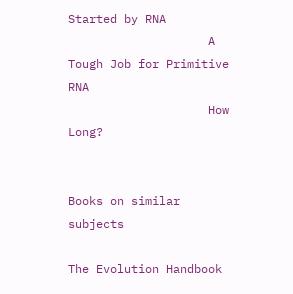Started by RNA
                    A Tough Job for Primitive RNA
                    How Long?


Books on similar subjects

The Evolution Handbook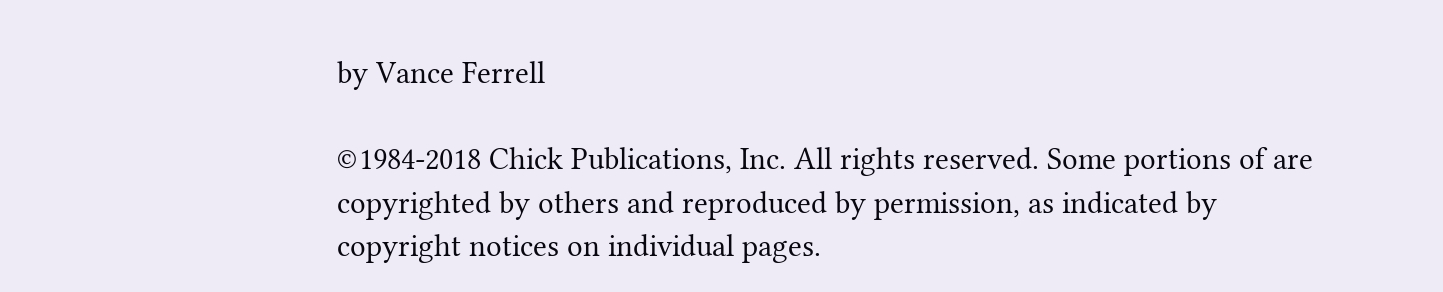by Vance Ferrell

©1984-2018 Chick Publications, Inc. All rights reserved. Some portions of are copyrighted by others and reproduced by permission, as indicated by copyright notices on individual pages.